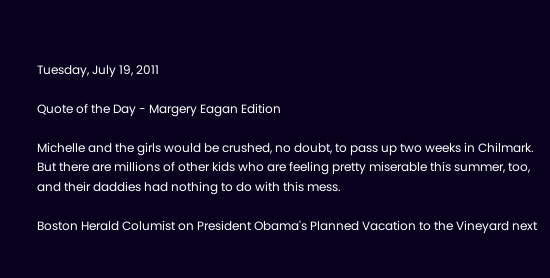Tuesday, July 19, 2011

Quote of the Day - Margery Eagan Edition

Michelle and the girls would be crushed, no doubt, to pass up two weeks in Chilmark. But there are millions of other kids who are feeling pretty miserable this summer, too, and their daddies had nothing to do with this mess.

Boston Herald Columist on President Obama's Planned Vacation to the Vineyard next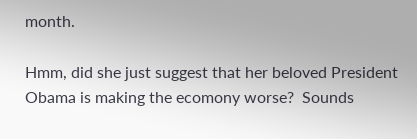month.

Hmm, did she just suggest that her beloved President Obama is making the ecomony worse?  Sounds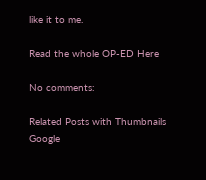like it to me.

Read the whole OP-ED Here

No comments:

Related Posts with Thumbnails
Google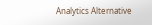Analytics Alternative